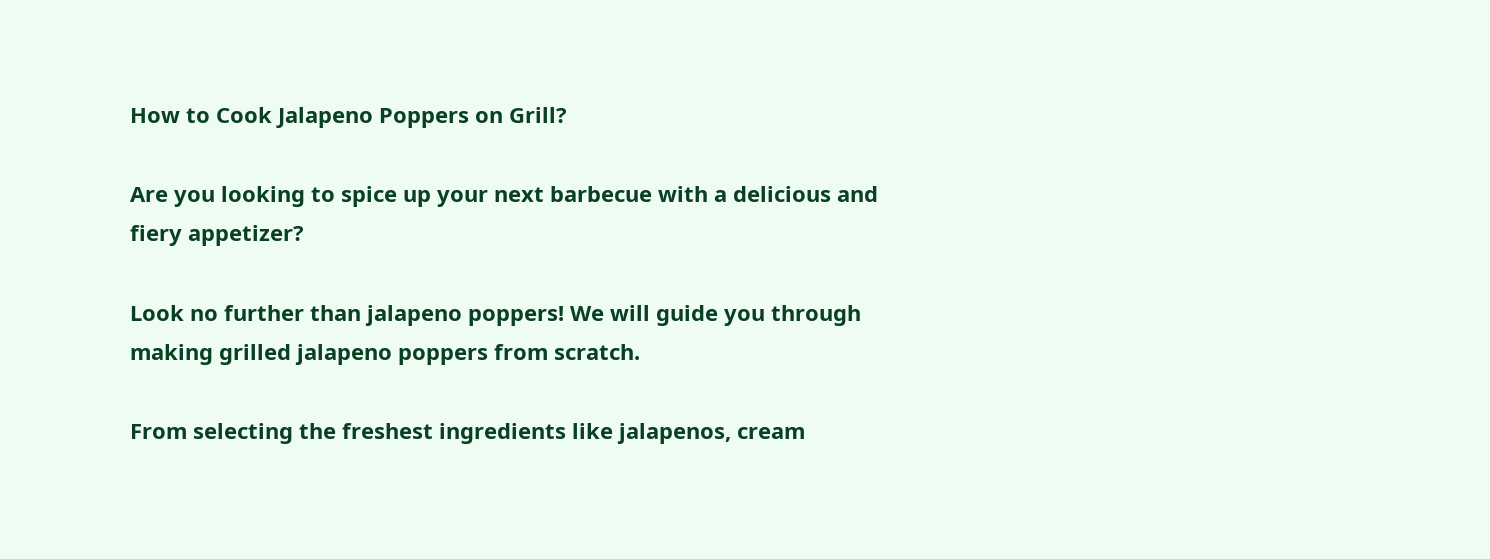How to Cook Jalapeno Poppers on Grill?

Are you looking to spice up your next barbecue with a delicious and fiery appetizer?

Look no further than jalapeno poppers! We will guide you through making grilled jalapeno poppers from scratch.

From selecting the freshest ingredients like jalapenos, cream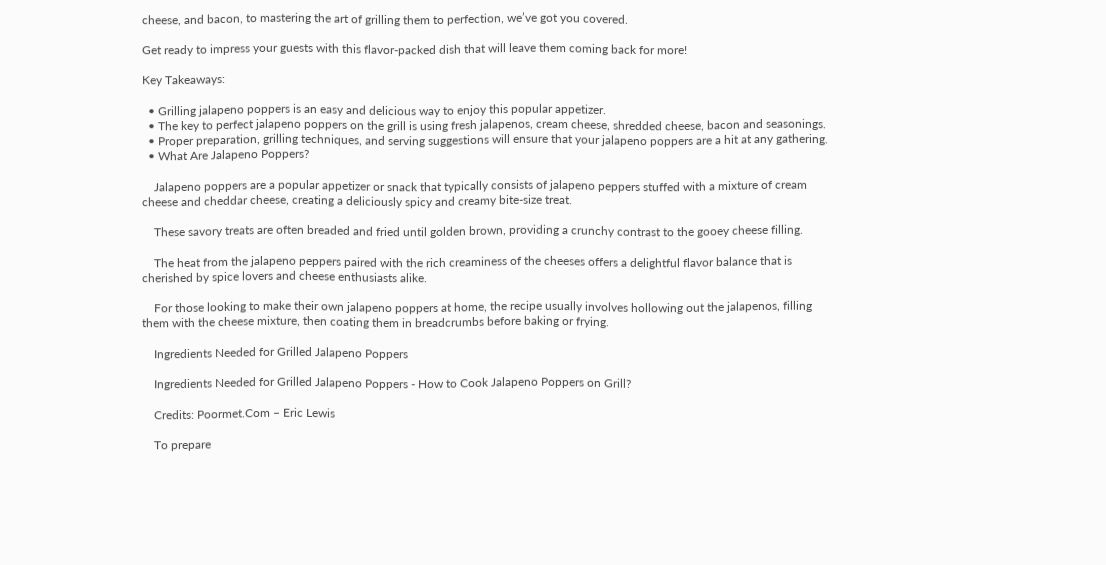cheese, and bacon, to mastering the art of grilling them to perfection, we’ve got you covered.

Get ready to impress your guests with this flavor-packed dish that will leave them coming back for more!

Key Takeaways:

  • Grilling jalapeno poppers is an easy and delicious way to enjoy this popular appetizer.
  • The key to perfect jalapeno poppers on the grill is using fresh jalapenos, cream cheese, shredded cheese, bacon and seasonings.
  • Proper preparation, grilling techniques, and serving suggestions will ensure that your jalapeno poppers are a hit at any gathering.
  • What Are Jalapeno Poppers?

    Jalapeno poppers are a popular appetizer or snack that typically consists of jalapeno peppers stuffed with a mixture of cream cheese and cheddar cheese, creating a deliciously spicy and creamy bite-size treat.

    These savory treats are often breaded and fried until golden brown, providing a crunchy contrast to the gooey cheese filling.

    The heat from the jalapeno peppers paired with the rich creaminess of the cheeses offers a delightful flavor balance that is cherished by spice lovers and cheese enthusiasts alike.

    For those looking to make their own jalapeno poppers at home, the recipe usually involves hollowing out the jalapenos, filling them with the cheese mixture, then coating them in breadcrumbs before baking or frying.

    Ingredients Needed for Grilled Jalapeno Poppers

    Ingredients Needed for Grilled Jalapeno Poppers - How to Cook Jalapeno Poppers on Grill?

    Credits: Poormet.Com – Eric Lewis

    To prepare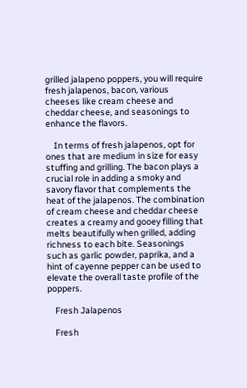grilled jalapeno poppers, you will require fresh jalapenos, bacon, various cheeses like cream cheese and cheddar cheese, and seasonings to enhance the flavors.

    In terms of fresh jalapenos, opt for ones that are medium in size for easy stuffing and grilling. The bacon plays a crucial role in adding a smoky and savory flavor that complements the heat of the jalapenos. The combination of cream cheese and cheddar cheese creates a creamy and gooey filling that melts beautifully when grilled, adding richness to each bite. Seasonings such as garlic powder, paprika, and a hint of cayenne pepper can be used to elevate the overall taste profile of the poppers.

    Fresh Jalapenos

    Fresh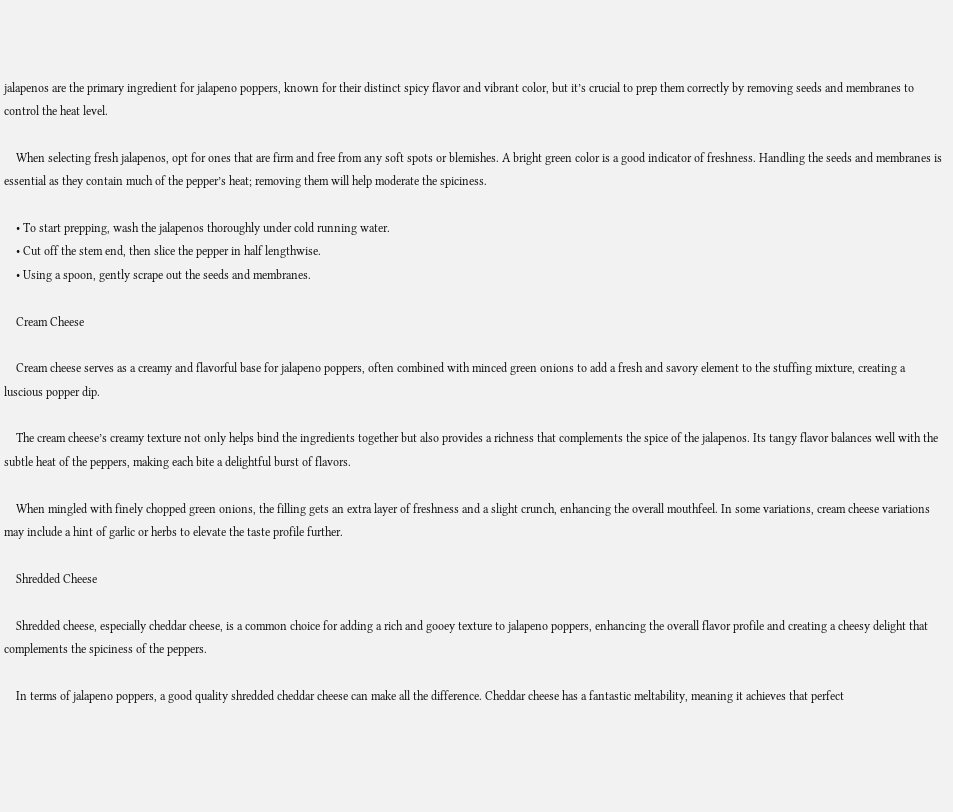jalapenos are the primary ingredient for jalapeno poppers, known for their distinct spicy flavor and vibrant color, but it’s crucial to prep them correctly by removing seeds and membranes to control the heat level.

    When selecting fresh jalapenos, opt for ones that are firm and free from any soft spots or blemishes. A bright green color is a good indicator of freshness. Handling the seeds and membranes is essential as they contain much of the pepper’s heat; removing them will help moderate the spiciness.

    • To start prepping, wash the jalapenos thoroughly under cold running water.
    • Cut off the stem end, then slice the pepper in half lengthwise.
    • Using a spoon, gently scrape out the seeds and membranes.

    Cream Cheese

    Cream cheese serves as a creamy and flavorful base for jalapeno poppers, often combined with minced green onions to add a fresh and savory element to the stuffing mixture, creating a luscious popper dip.

    The cream cheese’s creamy texture not only helps bind the ingredients together but also provides a richness that complements the spice of the jalapenos. Its tangy flavor balances well with the subtle heat of the peppers, making each bite a delightful burst of flavors.

    When mingled with finely chopped green onions, the filling gets an extra layer of freshness and a slight crunch, enhancing the overall mouthfeel. In some variations, cream cheese variations may include a hint of garlic or herbs to elevate the taste profile further.

    Shredded Cheese

    Shredded cheese, especially cheddar cheese, is a common choice for adding a rich and gooey texture to jalapeno poppers, enhancing the overall flavor profile and creating a cheesy delight that complements the spiciness of the peppers.

    In terms of jalapeno poppers, a good quality shredded cheddar cheese can make all the difference. Cheddar cheese has a fantastic meltability, meaning it achieves that perfect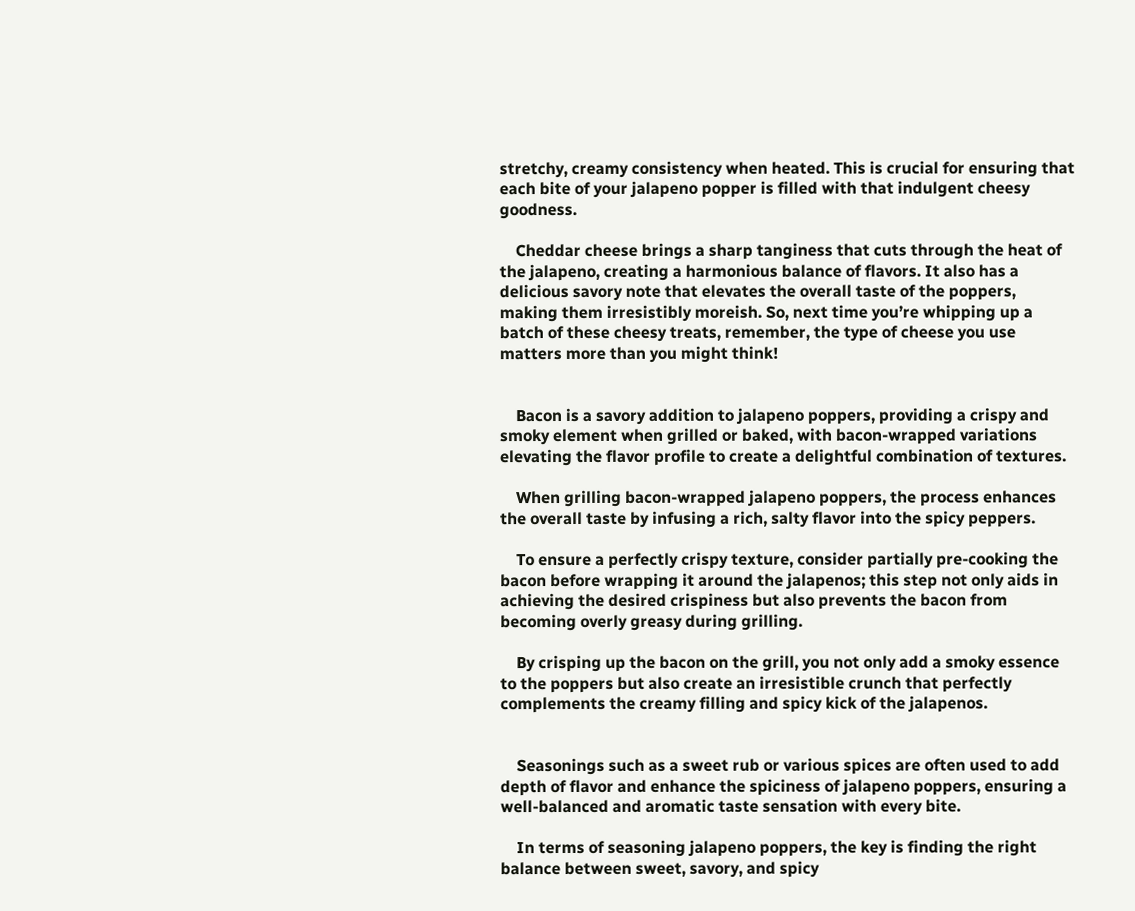stretchy, creamy consistency when heated. This is crucial for ensuring that each bite of your jalapeno popper is filled with that indulgent cheesy goodness.

    Cheddar cheese brings a sharp tanginess that cuts through the heat of the jalapeno, creating a harmonious balance of flavors. It also has a delicious savory note that elevates the overall taste of the poppers, making them irresistibly moreish. So, next time you’re whipping up a batch of these cheesy treats, remember, the type of cheese you use matters more than you might think!


    Bacon is a savory addition to jalapeno poppers, providing a crispy and smoky element when grilled or baked, with bacon-wrapped variations elevating the flavor profile to create a delightful combination of textures.

    When grilling bacon-wrapped jalapeno poppers, the process enhances the overall taste by infusing a rich, salty flavor into the spicy peppers.

    To ensure a perfectly crispy texture, consider partially pre-cooking the bacon before wrapping it around the jalapenos; this step not only aids in achieving the desired crispiness but also prevents the bacon from becoming overly greasy during grilling.

    By crisping up the bacon on the grill, you not only add a smoky essence to the poppers but also create an irresistible crunch that perfectly complements the creamy filling and spicy kick of the jalapenos.


    Seasonings such as a sweet rub or various spices are often used to add depth of flavor and enhance the spiciness of jalapeno poppers, ensuring a well-balanced and aromatic taste sensation with every bite.

    In terms of seasoning jalapeno poppers, the key is finding the right balance between sweet, savory, and spicy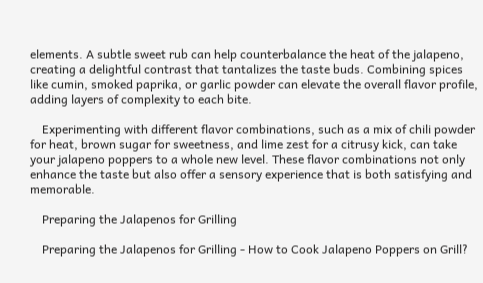elements. A subtle sweet rub can help counterbalance the heat of the jalapeno, creating a delightful contrast that tantalizes the taste buds. Combining spices like cumin, smoked paprika, or garlic powder can elevate the overall flavor profile, adding layers of complexity to each bite.

    Experimenting with different flavor combinations, such as a mix of chili powder for heat, brown sugar for sweetness, and lime zest for a citrusy kick, can take your jalapeno poppers to a whole new level. These flavor combinations not only enhance the taste but also offer a sensory experience that is both satisfying and memorable.

    Preparing the Jalapenos for Grilling

    Preparing the Jalapenos for Grilling - How to Cook Jalapeno Poppers on Grill?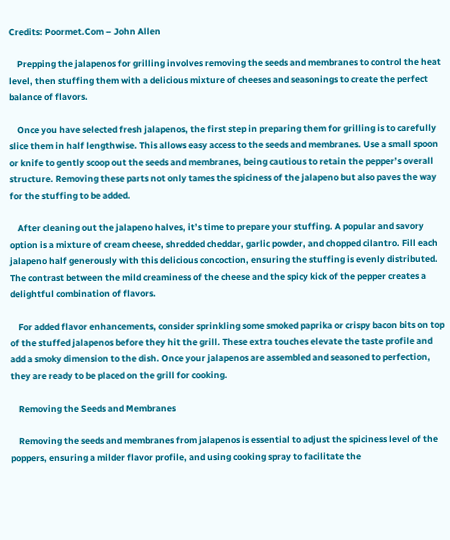Credits: Poormet.Com – John Allen

    Prepping the jalapenos for grilling involves removing the seeds and membranes to control the heat level, then stuffing them with a delicious mixture of cheeses and seasonings to create the perfect balance of flavors.

    Once you have selected fresh jalapenos, the first step in preparing them for grilling is to carefully slice them in half lengthwise. This allows easy access to the seeds and membranes. Use a small spoon or knife to gently scoop out the seeds and membranes, being cautious to retain the pepper’s overall structure. Removing these parts not only tames the spiciness of the jalapeno but also paves the way for the stuffing to be added.

    After cleaning out the jalapeno halves, it’s time to prepare your stuffing. A popular and savory option is a mixture of cream cheese, shredded cheddar, garlic powder, and chopped cilantro. Fill each jalapeno half generously with this delicious concoction, ensuring the stuffing is evenly distributed. The contrast between the mild creaminess of the cheese and the spicy kick of the pepper creates a delightful combination of flavors.

    For added flavor enhancements, consider sprinkling some smoked paprika or crispy bacon bits on top of the stuffed jalapenos before they hit the grill. These extra touches elevate the taste profile and add a smoky dimension to the dish. Once your jalapenos are assembled and seasoned to perfection, they are ready to be placed on the grill for cooking.

    Removing the Seeds and Membranes

    Removing the seeds and membranes from jalapenos is essential to adjust the spiciness level of the poppers, ensuring a milder flavor profile, and using cooking spray to facilitate the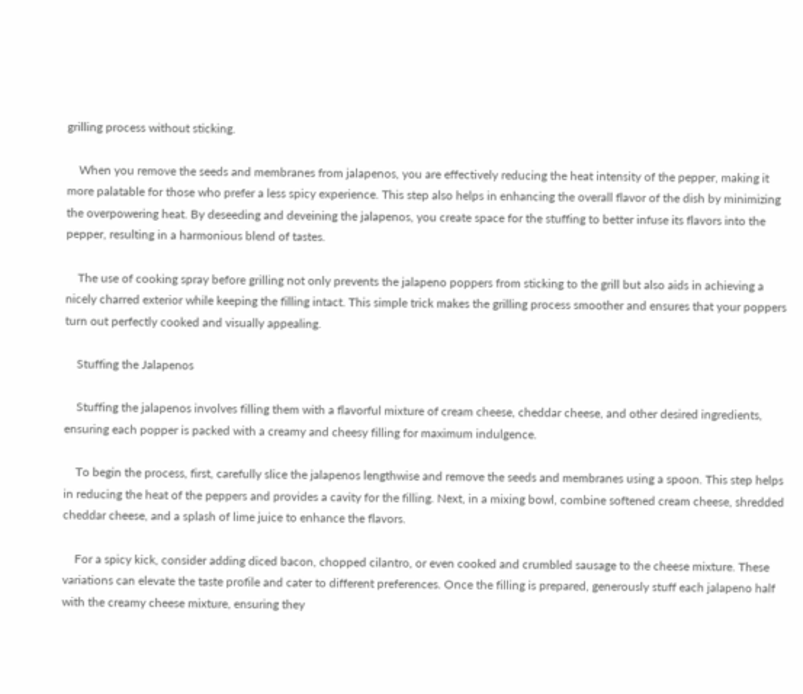grilling process without sticking.

    When you remove the seeds and membranes from jalapenos, you are effectively reducing the heat intensity of the pepper, making it more palatable for those who prefer a less spicy experience. This step also helps in enhancing the overall flavor of the dish by minimizing the overpowering heat. By deseeding and deveining the jalapenos, you create space for the stuffing to better infuse its flavors into the pepper, resulting in a harmonious blend of tastes.

    The use of cooking spray before grilling not only prevents the jalapeno poppers from sticking to the grill but also aids in achieving a nicely charred exterior while keeping the filling intact. This simple trick makes the grilling process smoother and ensures that your poppers turn out perfectly cooked and visually appealing.

    Stuffing the Jalapenos

    Stuffing the jalapenos involves filling them with a flavorful mixture of cream cheese, cheddar cheese, and other desired ingredients, ensuring each popper is packed with a creamy and cheesy filling for maximum indulgence.

    To begin the process, first, carefully slice the jalapenos lengthwise and remove the seeds and membranes using a spoon. This step helps in reducing the heat of the peppers and provides a cavity for the filling. Next, in a mixing bowl, combine softened cream cheese, shredded cheddar cheese, and a splash of lime juice to enhance the flavors.

    For a spicy kick, consider adding diced bacon, chopped cilantro, or even cooked and crumbled sausage to the cheese mixture. These variations can elevate the taste profile and cater to different preferences. Once the filling is prepared, generously stuff each jalapeno half with the creamy cheese mixture, ensuring they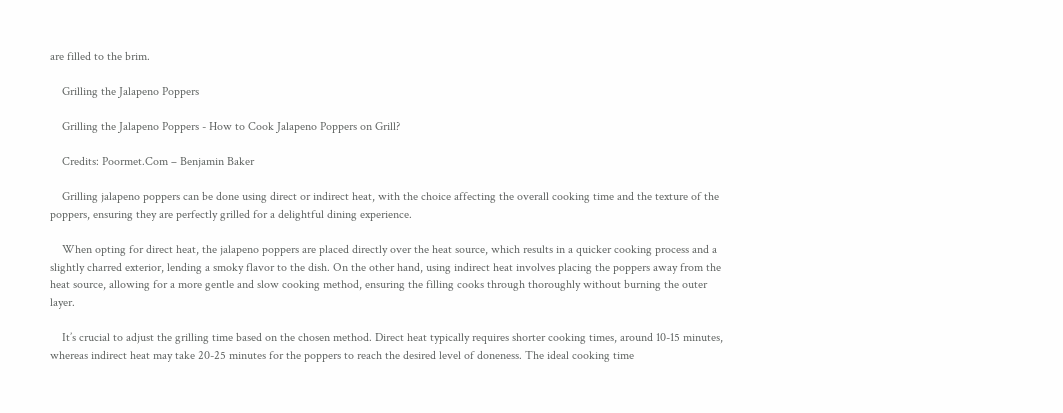are filled to the brim.

    Grilling the Jalapeno Poppers

    Grilling the Jalapeno Poppers - How to Cook Jalapeno Poppers on Grill?

    Credits: Poormet.Com – Benjamin Baker

    Grilling jalapeno poppers can be done using direct or indirect heat, with the choice affecting the overall cooking time and the texture of the poppers, ensuring they are perfectly grilled for a delightful dining experience.

    When opting for direct heat, the jalapeno poppers are placed directly over the heat source, which results in a quicker cooking process and a slightly charred exterior, lending a smoky flavor to the dish. On the other hand, using indirect heat involves placing the poppers away from the heat source, allowing for a more gentle and slow cooking method, ensuring the filling cooks through thoroughly without burning the outer layer.

    It’s crucial to adjust the grilling time based on the chosen method. Direct heat typically requires shorter cooking times, around 10-15 minutes, whereas indirect heat may take 20-25 minutes for the poppers to reach the desired level of doneness. The ideal cooking time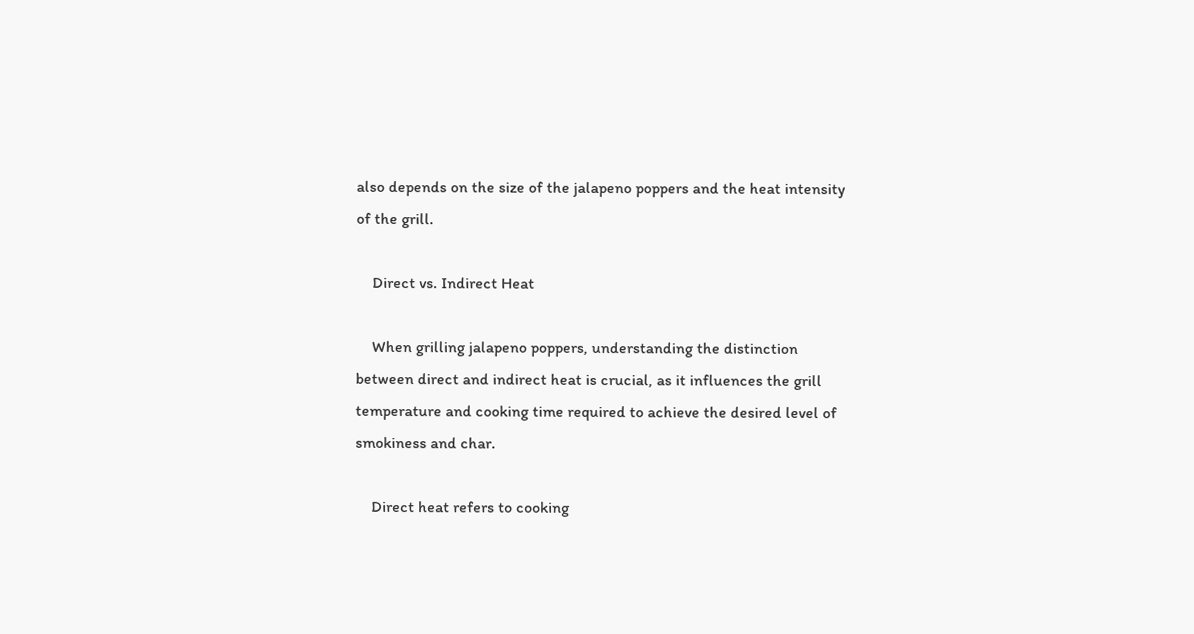also depends on the size of the jalapeno poppers and the heat intensity of the grill.

    Direct vs. Indirect Heat

    When grilling jalapeno poppers, understanding the distinction between direct and indirect heat is crucial, as it influences the grill temperature and cooking time required to achieve the desired level of smokiness and char.

    Direct heat refers to cooking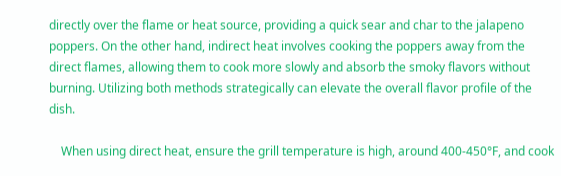directly over the flame or heat source, providing a quick sear and char to the jalapeno poppers. On the other hand, indirect heat involves cooking the poppers away from the direct flames, allowing them to cook more slowly and absorb the smoky flavors without burning. Utilizing both methods strategically can elevate the overall flavor profile of the dish.

    When using direct heat, ensure the grill temperature is high, around 400-450°F, and cook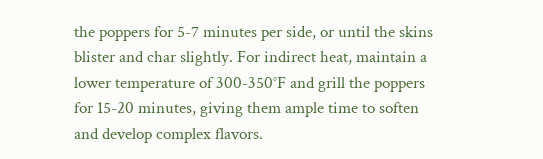the poppers for 5-7 minutes per side, or until the skins blister and char slightly. For indirect heat, maintain a lower temperature of 300-350°F and grill the poppers for 15-20 minutes, giving them ample time to soften and develop complex flavors.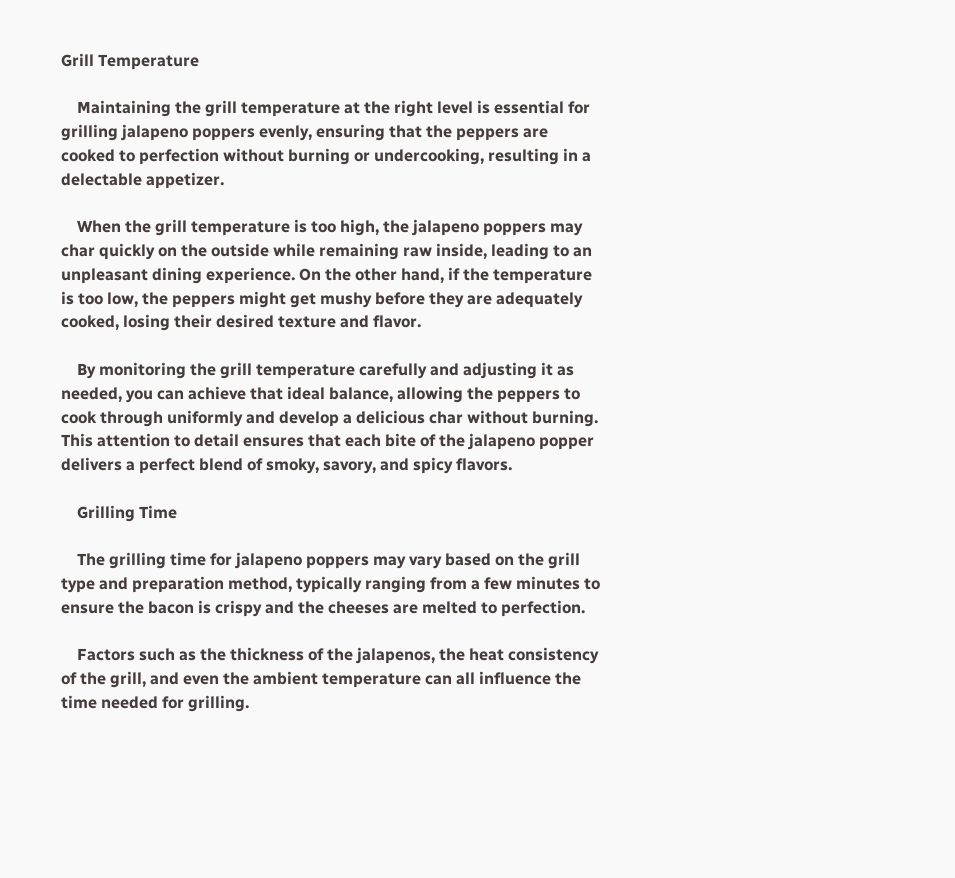Grill Temperature

    Maintaining the grill temperature at the right level is essential for grilling jalapeno poppers evenly, ensuring that the peppers are cooked to perfection without burning or undercooking, resulting in a delectable appetizer.

    When the grill temperature is too high, the jalapeno poppers may char quickly on the outside while remaining raw inside, leading to an unpleasant dining experience. On the other hand, if the temperature is too low, the peppers might get mushy before they are adequately cooked, losing their desired texture and flavor.

    By monitoring the grill temperature carefully and adjusting it as needed, you can achieve that ideal balance, allowing the peppers to cook through uniformly and develop a delicious char without burning. This attention to detail ensures that each bite of the jalapeno popper delivers a perfect blend of smoky, savory, and spicy flavors.

    Grilling Time

    The grilling time for jalapeno poppers may vary based on the grill type and preparation method, typically ranging from a few minutes to ensure the bacon is crispy and the cheeses are melted to perfection.

    Factors such as the thickness of the jalapenos, the heat consistency of the grill, and even the ambient temperature can all influence the time needed for grilling.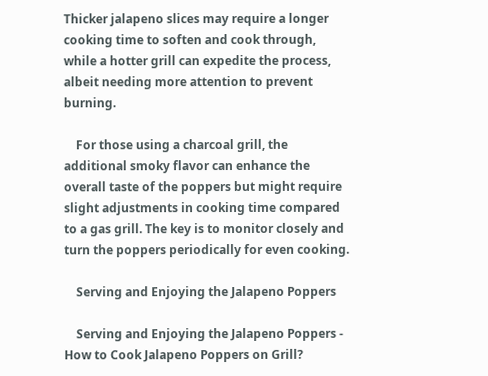Thicker jalapeno slices may require a longer cooking time to soften and cook through, while a hotter grill can expedite the process, albeit needing more attention to prevent burning.

    For those using a charcoal grill, the additional smoky flavor can enhance the overall taste of the poppers but might require slight adjustments in cooking time compared to a gas grill. The key is to monitor closely and turn the poppers periodically for even cooking.

    Serving and Enjoying the Jalapeno Poppers

    Serving and Enjoying the Jalapeno Poppers - How to Cook Jalapeno Poppers on Grill?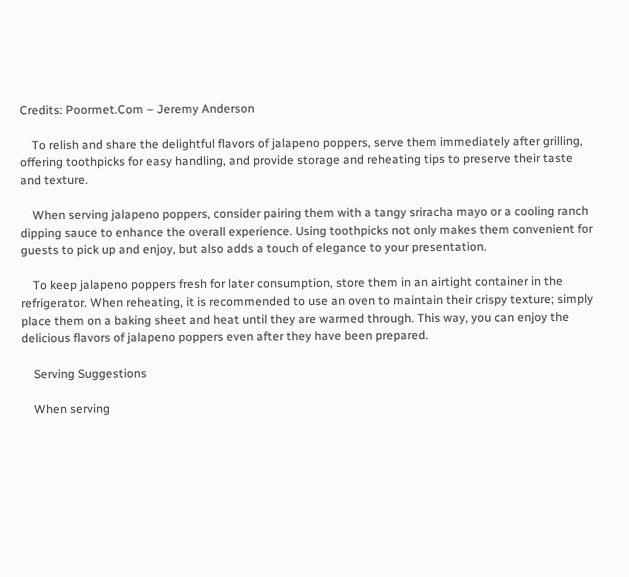Credits: Poormet.Com – Jeremy Anderson

    To relish and share the delightful flavors of jalapeno poppers, serve them immediately after grilling, offering toothpicks for easy handling, and provide storage and reheating tips to preserve their taste and texture.

    When serving jalapeno poppers, consider pairing them with a tangy sriracha mayo or a cooling ranch dipping sauce to enhance the overall experience. Using toothpicks not only makes them convenient for guests to pick up and enjoy, but also adds a touch of elegance to your presentation.

    To keep jalapeno poppers fresh for later consumption, store them in an airtight container in the refrigerator. When reheating, it is recommended to use an oven to maintain their crispy texture; simply place them on a baking sheet and heat until they are warmed through. This way, you can enjoy the delicious flavors of jalapeno poppers even after they have been prepared.

    Serving Suggestions

    When serving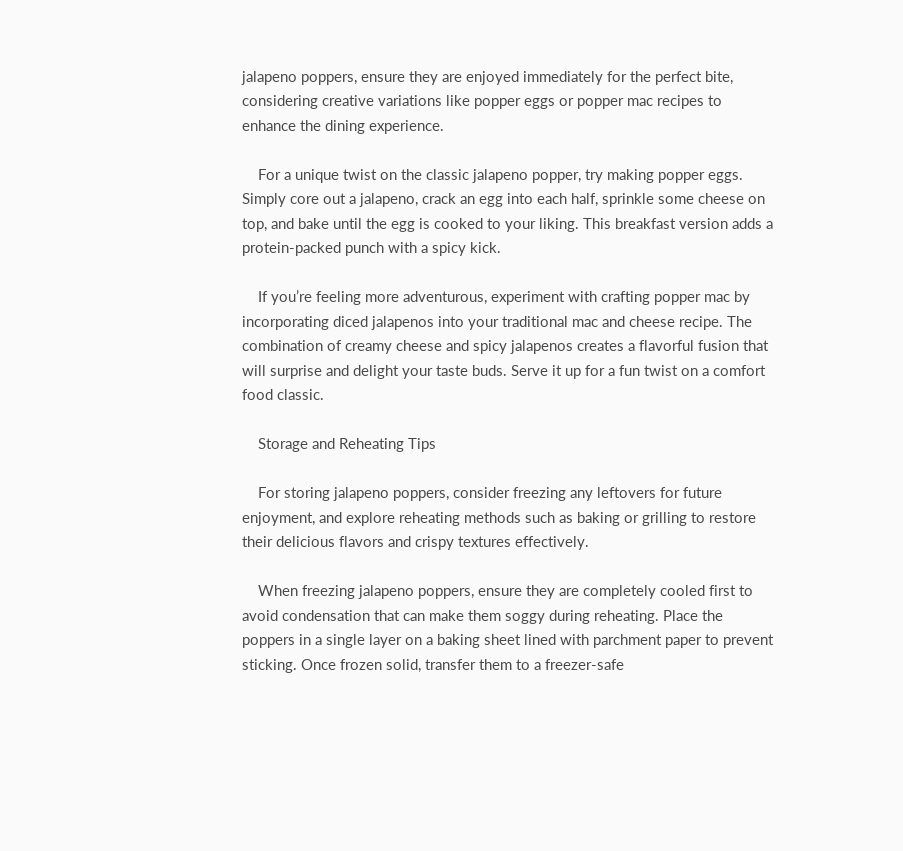jalapeno poppers, ensure they are enjoyed immediately for the perfect bite, considering creative variations like popper eggs or popper mac recipes to enhance the dining experience.

    For a unique twist on the classic jalapeno popper, try making popper eggs. Simply core out a jalapeno, crack an egg into each half, sprinkle some cheese on top, and bake until the egg is cooked to your liking. This breakfast version adds a protein-packed punch with a spicy kick.

    If you’re feeling more adventurous, experiment with crafting popper mac by incorporating diced jalapenos into your traditional mac and cheese recipe. The combination of creamy cheese and spicy jalapenos creates a flavorful fusion that will surprise and delight your taste buds. Serve it up for a fun twist on a comfort food classic.

    Storage and Reheating Tips

    For storing jalapeno poppers, consider freezing any leftovers for future enjoyment, and explore reheating methods such as baking or grilling to restore their delicious flavors and crispy textures effectively.

    When freezing jalapeno poppers, ensure they are completely cooled first to avoid condensation that can make them soggy during reheating. Place the poppers in a single layer on a baking sheet lined with parchment paper to prevent sticking. Once frozen solid, transfer them to a freezer-safe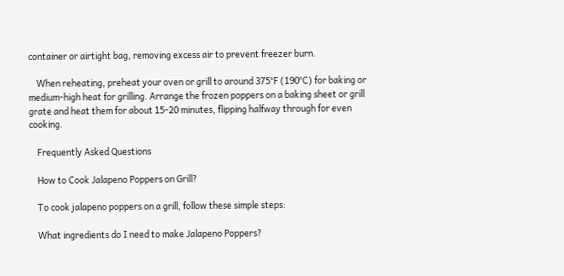container or airtight bag, removing excess air to prevent freezer burn.

    When reheating, preheat your oven or grill to around 375°F (190°C) for baking or medium-high heat for grilling. Arrange the frozen poppers on a baking sheet or grill grate and heat them for about 15-20 minutes, flipping halfway through for even cooking.

    Frequently Asked Questions

    How to Cook Jalapeno Poppers on Grill?

    To cook jalapeno poppers on a grill, follow these simple steps:

    What ingredients do I need to make Jalapeno Poppers?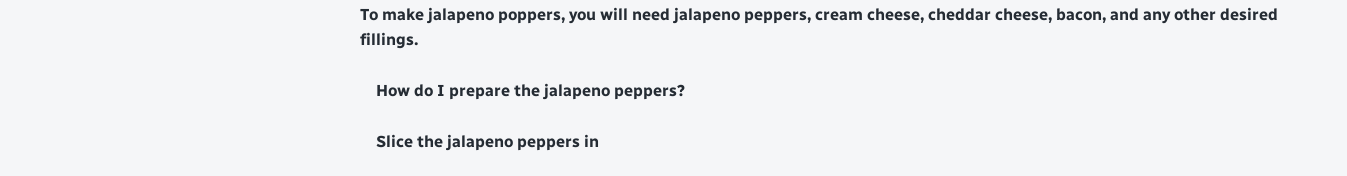To make jalapeno poppers, you will need jalapeno peppers, cream cheese, cheddar cheese, bacon, and any other desired fillings.

    How do I prepare the jalapeno peppers?

    Slice the jalapeno peppers in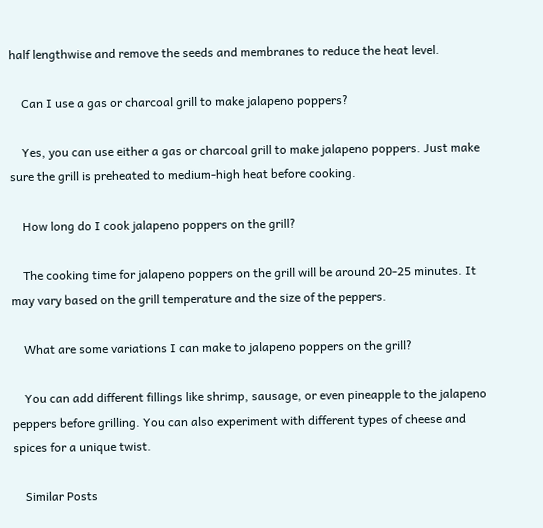half lengthwise and remove the seeds and membranes to reduce the heat level.

    Can I use a gas or charcoal grill to make jalapeno poppers?

    Yes, you can use either a gas or charcoal grill to make jalapeno poppers. Just make sure the grill is preheated to medium-high heat before cooking.

    How long do I cook jalapeno poppers on the grill?

    The cooking time for jalapeno poppers on the grill will be around 20-25 minutes. It may vary based on the grill temperature and the size of the peppers.

    What are some variations I can make to jalapeno poppers on the grill?

    You can add different fillings like shrimp, sausage, or even pineapple to the jalapeno peppers before grilling. You can also experiment with different types of cheese and spices for a unique twist.

    Similar Posts